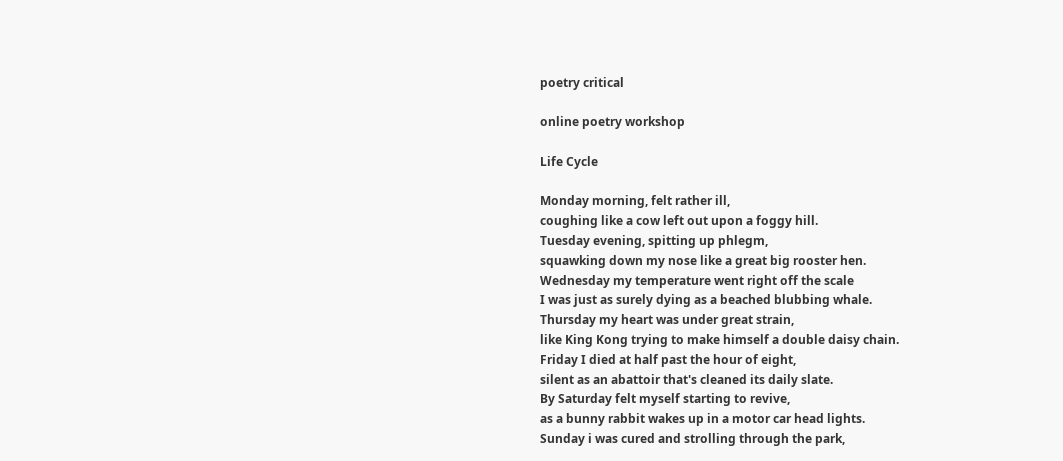poetry critical

online poetry workshop

Life Cycle

Monday morning, felt rather ill,
coughing like a cow left out upon a foggy hill.
Tuesday evening, spitting up phlegm,
squawking down my nose like a great big rooster hen.
Wednesday my temperature went right off the scale
I was just as surely dying as a beached blubbing whale.
Thursday my heart was under great strain,
like King Kong trying to make himself a double daisy chain.
Friday I died at half past the hour of eight,
silent as an abattoir that's cleaned its daily slate.
By Saturday felt myself starting to revive,
as a bunny rabbit wakes up in a motor car head lights.
Sunday i was cured and strolling through the park,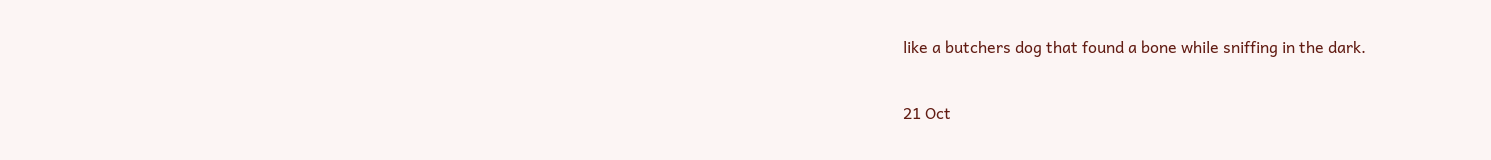like a butchers dog that found a bone while sniffing in the dark.

21 Oct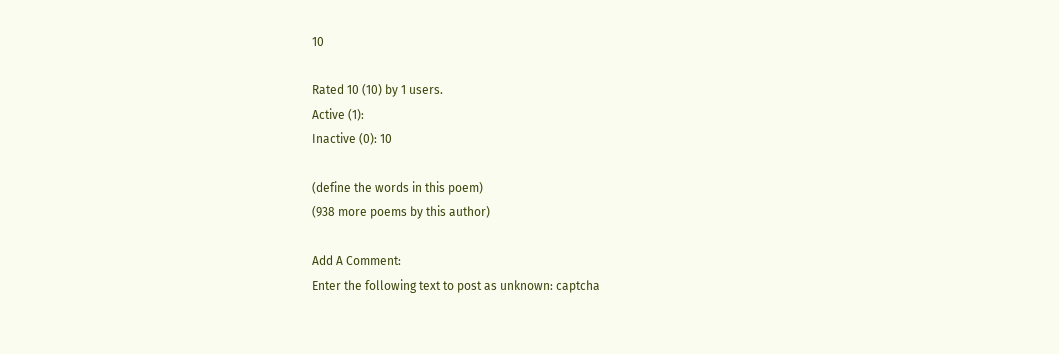10

Rated 10 (10) by 1 users.
Active (1):
Inactive (0): 10

(define the words in this poem)
(938 more poems by this author)

Add A Comment:
Enter the following text to post as unknown: captcha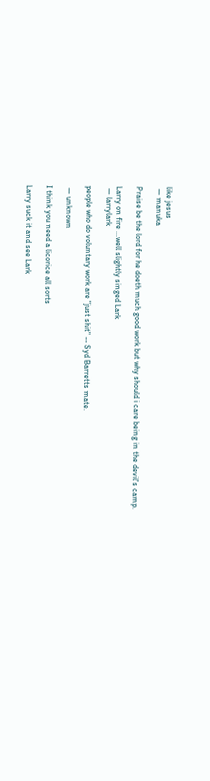like jesus
 — manuka

Praise be the lord for he doeth much good work but why should i care being in the devil's camp.

Larry on fire ...well slightly singed Lark
 — larrylark

people who do voluntary work are "just shit" -- Syd Barretts mate.

 — unknown

I think you need a licorice all sorts

Larry suck it and see Lark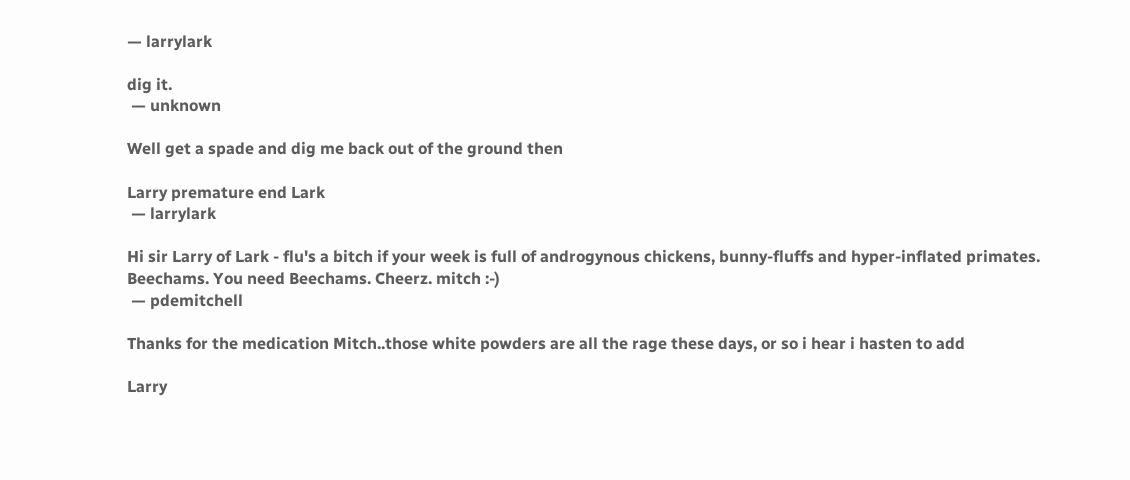— larrylark

dig it.
 — unknown

Well get a spade and dig me back out of the ground then

Larry premature end Lark
 — larrylark

Hi sir Larry of Lark - flu's a bitch if your week is full of androgynous chickens, bunny-fluffs and hyper-inflated primates. Beechams. You need Beechams. Cheerz. mitch :-)
 — pdemitchell

Thanks for the medication Mitch..those white powders are all the rage these days, or so i hear i hasten to add

Larry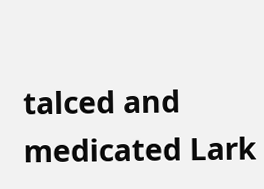talced and medicated Lark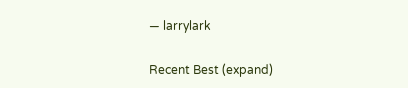— larrylark

Recent Best (expand)